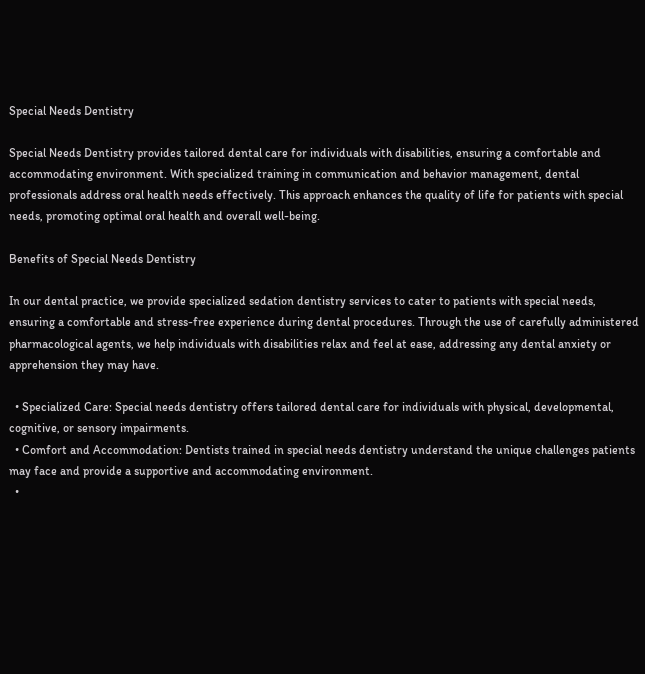Special Needs Dentistry

Special Needs Dentistry provides tailored dental care for individuals with disabilities, ensuring a comfortable and accommodating environment. With specialized training in communication and behavior management, dental professionals address oral health needs effectively. This approach enhances the quality of life for patients with special needs, promoting optimal oral health and overall well-being.

Benefits of Special Needs Dentistry

In our dental practice, we provide specialized sedation dentistry services to cater to patients with special needs, ensuring a comfortable and stress-free experience during dental procedures. Through the use of carefully administered pharmacological agents, we help individuals with disabilities relax and feel at ease, addressing any dental anxiety or apprehension they may have.

  • Specialized Care: Special needs dentistry offers tailored dental care for individuals with physical, developmental, cognitive, or sensory impairments.
  • Comfort and Accommodation: Dentists trained in special needs dentistry understand the unique challenges patients may face and provide a supportive and accommodating environment.
  •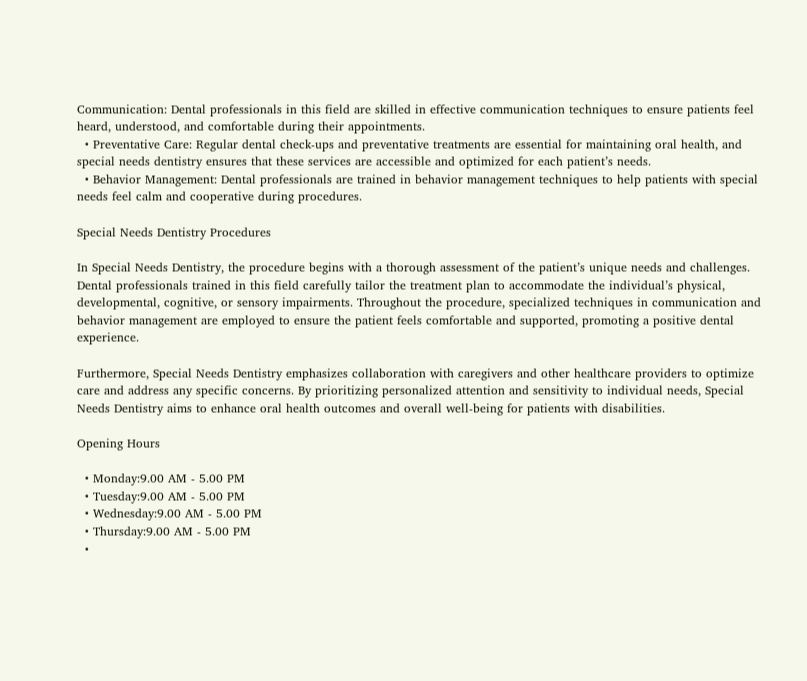Communication: Dental professionals in this field are skilled in effective communication techniques to ensure patients feel heard, understood, and comfortable during their appointments.
  • Preventative Care: Regular dental check-ups and preventative treatments are essential for maintaining oral health, and special needs dentistry ensures that these services are accessible and optimized for each patient’s needs.
  • Behavior Management: Dental professionals are trained in behavior management techniques to help patients with special needs feel calm and cooperative during procedures.

Special Needs Dentistry Procedures

In Special Needs Dentistry, the procedure begins with a thorough assessment of the patient’s unique needs and challenges. Dental professionals trained in this field carefully tailor the treatment plan to accommodate the individual’s physical, developmental, cognitive, or sensory impairments. Throughout the procedure, specialized techniques in communication and behavior management are employed to ensure the patient feels comfortable and supported, promoting a positive dental experience.

Furthermore, Special Needs Dentistry emphasizes collaboration with caregivers and other healthcare providers to optimize care and address any specific concerns. By prioritizing personalized attention and sensitivity to individual needs, Special Needs Dentistry aims to enhance oral health outcomes and overall well-being for patients with disabilities.

Opening Hours

  • Monday:9.00 AM - 5.00 PM
  • Tuesday:9.00 AM - 5.00 PM
  • Wednesday:9.00 AM - 5.00 PM
  • Thursday:9.00 AM - 5.00 PM
  •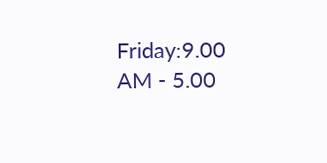Friday:9.00 AM - 5.00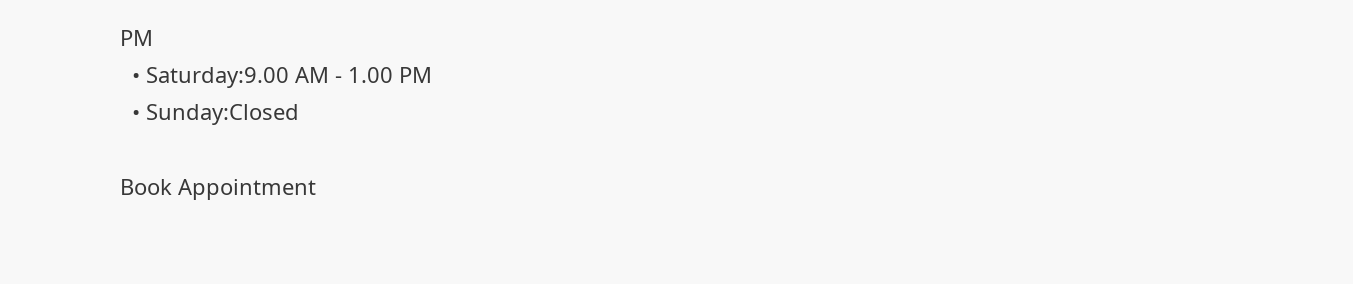PM
  • Saturday:9.00 AM - 1.00 PM
  • Sunday:Closed

Book Appointment